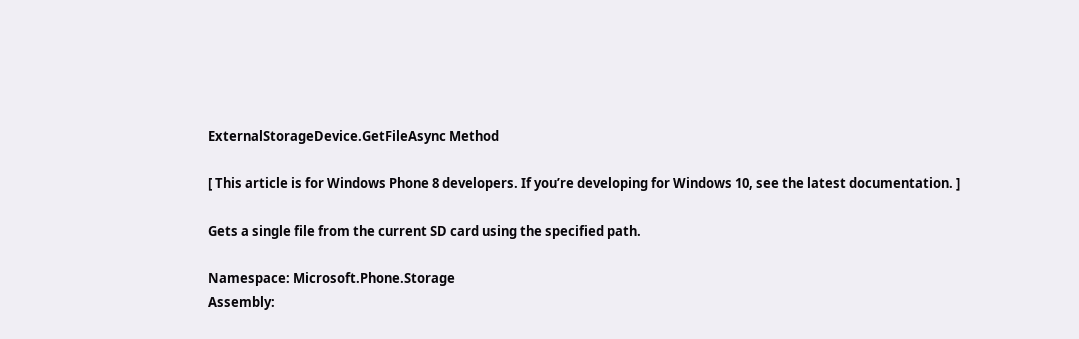ExternalStorageDevice.GetFileAsync Method

[ This article is for Windows Phone 8 developers. If you’re developing for Windows 10, see the latest documentation. ]

Gets a single file from the current SD card using the specified path.

Namespace: Microsoft.Phone.Storage
Assembly: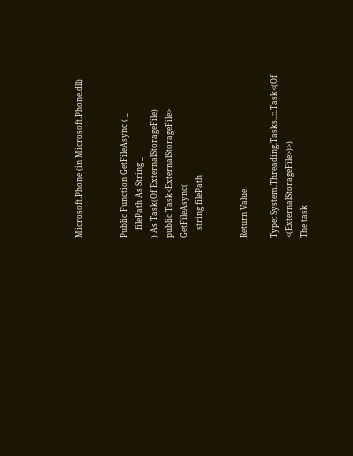Microsoft.Phone (in Microsoft.Phone.dll)


Public Function GetFileAsync ( _
    filePath As String _
) As Task(Of ExternalStorageFile)
public Task<ExternalStorageFile> GetFileAsync(
    string filePath


Return Value

Type: System.Threading.Tasks..::.Task<(Of <(ExternalStorageFile>)>)
The task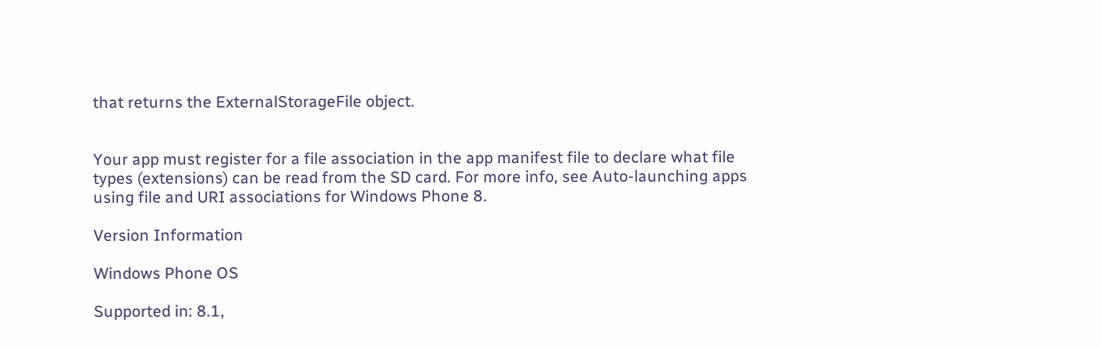that returns the ExternalStorageFile object.


Your app must register for a file association in the app manifest file to declare what file types (extensions) can be read from the SD card. For more info, see Auto-launching apps using file and URI associations for Windows Phone 8.

Version Information

Windows Phone OS

Supported in: 8.1,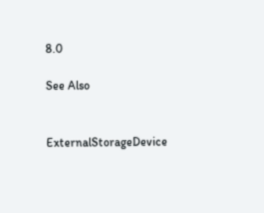8.0

See Also


ExternalStorageDevice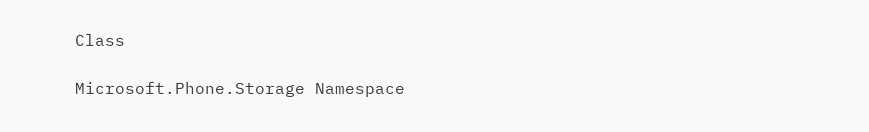Class

Microsoft.Phone.Storage Namespace